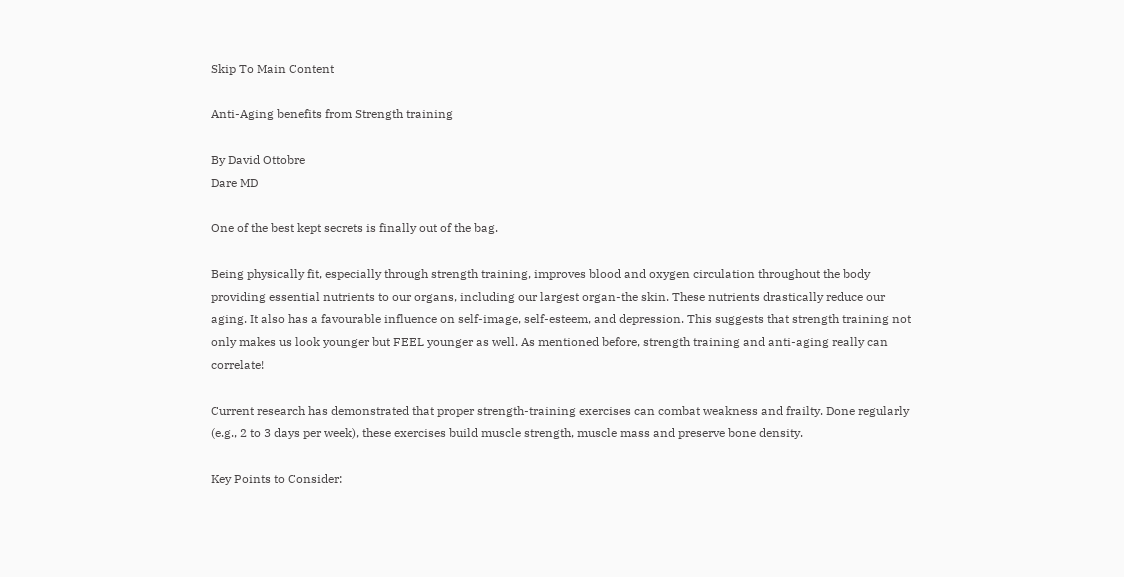Skip To Main Content

Anti-Aging benefits from Strength training

By David Ottobre
Dare MD

One of the best kept secrets is finally out of the bag.

Being physically fit, especially through strength training, improves blood and oxygen circulation throughout the body providing essential nutrients to our organs, including our largest organ-the skin. These nutrients drastically reduce our aging. It also has a favourable influence on self-image, self-esteem, and depression. This suggests that strength training not only makes us look younger but FEEL younger as well. As mentioned before, strength training and anti-aging really can correlate!

Current research has demonstrated that proper strength-training exercises can combat weakness and frailty. Done regularly (e.g., 2 to 3 days per week), these exercises build muscle strength, muscle mass and preserve bone density.

Key Points to Consider: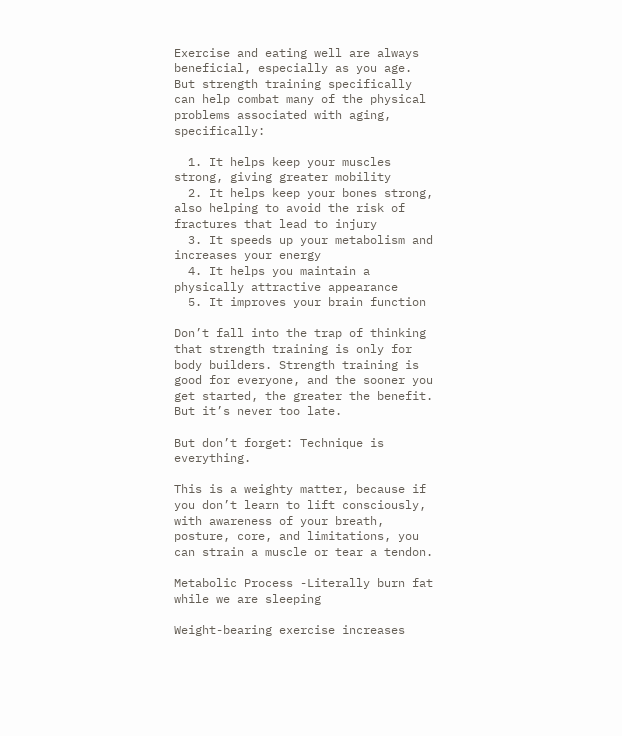Exercise and eating well are always beneficial, especially as you age. But strength training specifically can help combat many of the physical problems associated with aging, specifically:

  1. It helps keep your muscles strong, giving greater mobility
  2. It helps keep your bones strong, also helping to avoid the risk of fractures that lead to injury
  3. It speeds up your metabolism and increases your energy
  4. It helps you maintain a physically attractive appearance
  5. It improves your brain function

Don’t fall into the trap of thinking that strength training is only for body builders. Strength training is good for everyone, and the sooner you get started, the greater the benefit. But it’s never too late.

But don’t forget: Technique is everything.

This is a weighty matter, because if you don’t learn to lift consciously, with awareness of your breath, posture, core, and limitations, you can strain a muscle or tear a tendon.

Metabolic Process -Literally burn fat while we are sleeping

Weight-bearing exercise increases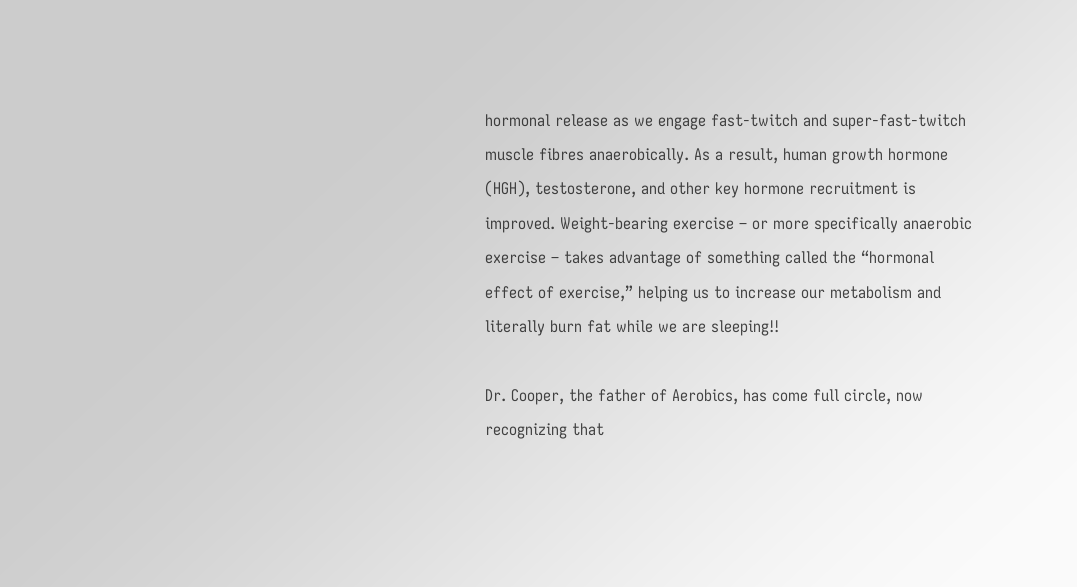hormonal release as we engage fast-twitch and super-fast-twitch muscle fibres anaerobically. As a result, human growth hormone (HGH), testosterone, and other key hormone recruitment is improved. Weight-bearing exercise – or more specifically anaerobic exercise – takes advantage of something called the “hormonal effect of exercise,” helping us to increase our metabolism and literally burn fat while we are sleeping!!

Dr. Cooper, the father of Aerobics, has come full circle, now recognizing that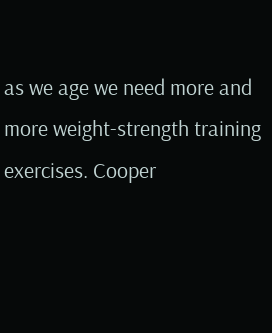as we age we need more and more weight-strength training exercises. Cooper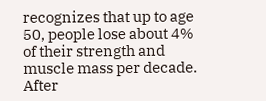recognizes that up to age 50, people lose about 4% of their strength and muscle mass per decade. After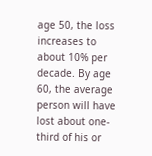age 50, the loss increases to about 10% per decade. By age 60, the average person will have lost about one-third of his or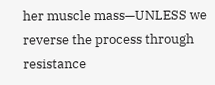her muscle mass—UNLESS we reverse the process through resistance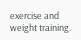exercise and weight training.